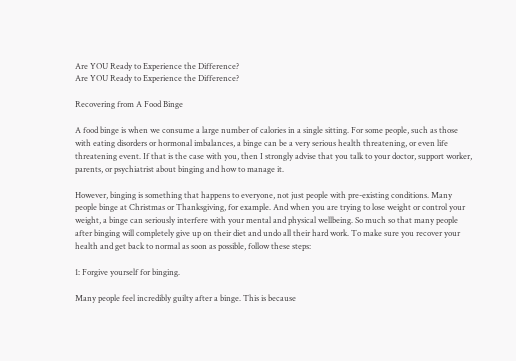Are YOU Ready to Experience the Difference?
Are YOU Ready to Experience the Difference?

Recovering from A Food Binge

A food binge is when we consume a large number of calories in a single sitting. For some people, such as those with eating disorders or hormonal imbalances, a binge can be a very serious health threatening, or even life threatening event. If that is the case with you, then I strongly advise that you talk to your doctor, support worker, parents, or psychiatrist about binging and how to manage it.

However, binging is something that happens to everyone, not just people with pre-existing conditions. Many people binge at Christmas or Thanksgiving, for example. And when you are trying to lose weight or control your weight, a binge can seriously interfere with your mental and physical wellbeing. So much so that many people after binging will completely give up on their diet and undo all their hard work. To make sure you recover your health and get back to normal as soon as possible, follow these steps:

1: Forgive yourself for binging.

Many people feel incredibly guilty after a binge. This is because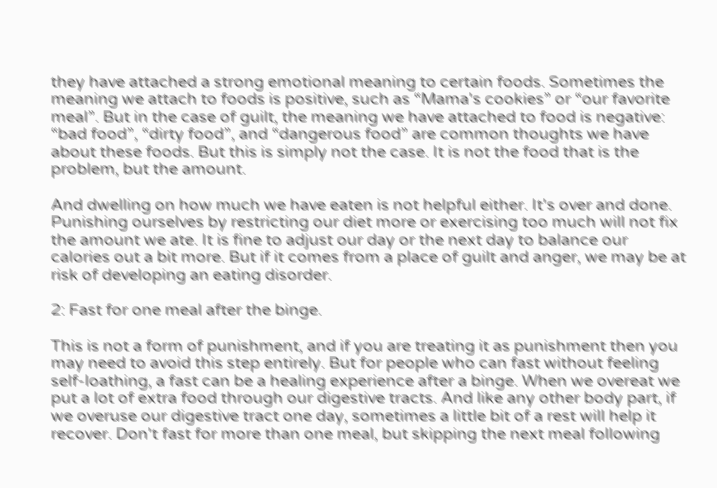they have attached a strong emotional meaning to certain foods. Sometimes the meaning we attach to foods is positive, such as “Mama's cookies” or “our favorite meal”. But in the case of guilt, the meaning we have attached to food is negative: “bad food”, “dirty food”, and “dangerous food” are common thoughts we have about these foods. But this is simply not the case. It is not the food that is the problem, but the amount.

And dwelling on how much we have eaten is not helpful either. It's over and done. Punishing ourselves by restricting our diet more or exercising too much will not fix the amount we ate. It is fine to adjust our day or the next day to balance our calories out a bit more. But if it comes from a place of guilt and anger, we may be at risk of developing an eating disorder.

2: Fast for one meal after the binge.

This is not a form of punishment, and if you are treating it as punishment then you may need to avoid this step entirely. But for people who can fast without feeling self-loathing, a fast can be a healing experience after a binge. When we overeat we put a lot of extra food through our digestive tracts. And like any other body part, if we overuse our digestive tract one day, sometimes a little bit of a rest will help it recover. Don't fast for more than one meal, but skipping the next meal following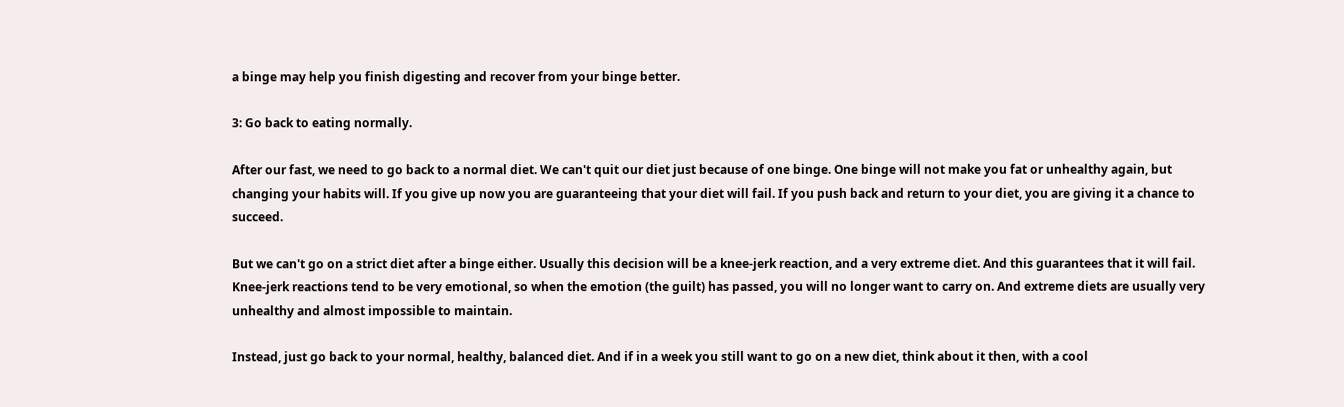a binge may help you finish digesting and recover from your binge better.

3: Go back to eating normally.

After our fast, we need to go back to a normal diet. We can't quit our diet just because of one binge. One binge will not make you fat or unhealthy again, but changing your habits will. If you give up now you are guaranteeing that your diet will fail. If you push back and return to your diet, you are giving it a chance to succeed.

But we can't go on a strict diet after a binge either. Usually this decision will be a knee-jerk reaction, and a very extreme diet. And this guarantees that it will fail. Knee-jerk reactions tend to be very emotional, so when the emotion (the guilt) has passed, you will no longer want to carry on. And extreme diets are usually very unhealthy and almost impossible to maintain.

Instead, just go back to your normal, healthy, balanced diet. And if in a week you still want to go on a new diet, think about it then, with a cool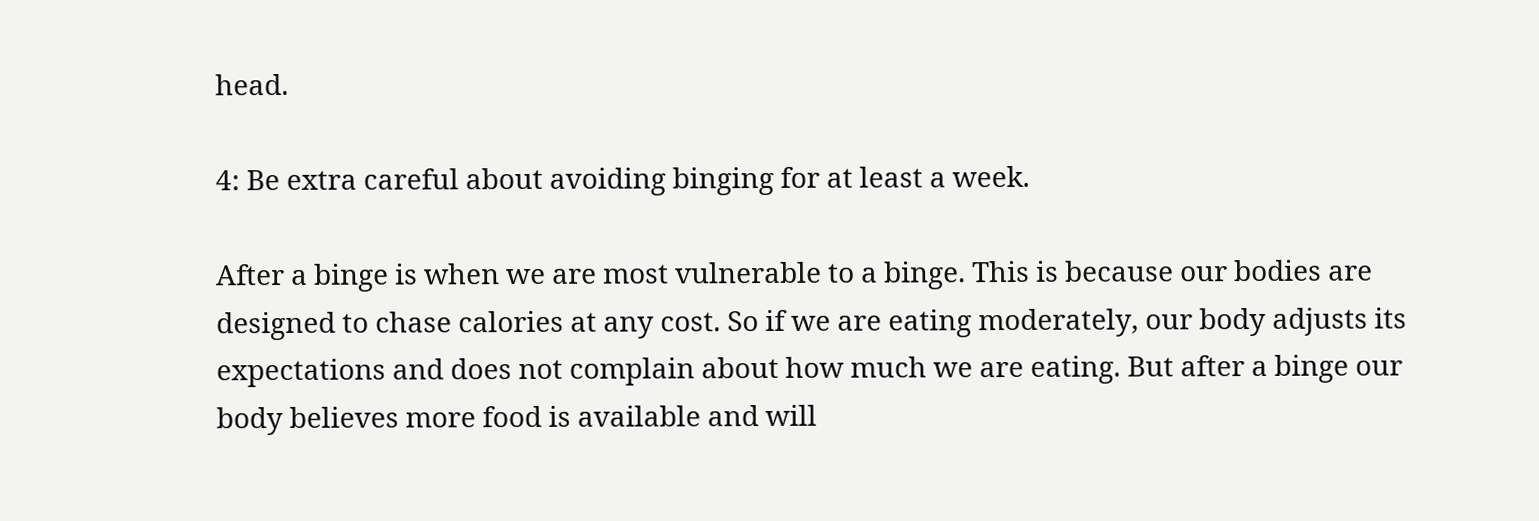head.

4: Be extra careful about avoiding binging for at least a week.

After a binge is when we are most vulnerable to a binge. This is because our bodies are designed to chase calories at any cost. So if we are eating moderately, our body adjusts its expectations and does not complain about how much we are eating. But after a binge our body believes more food is available and will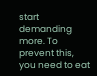start demanding more. To prevent this, you need to eat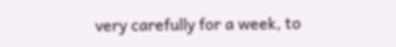very carefully for a week, to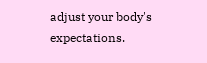adjust your body's expectations.